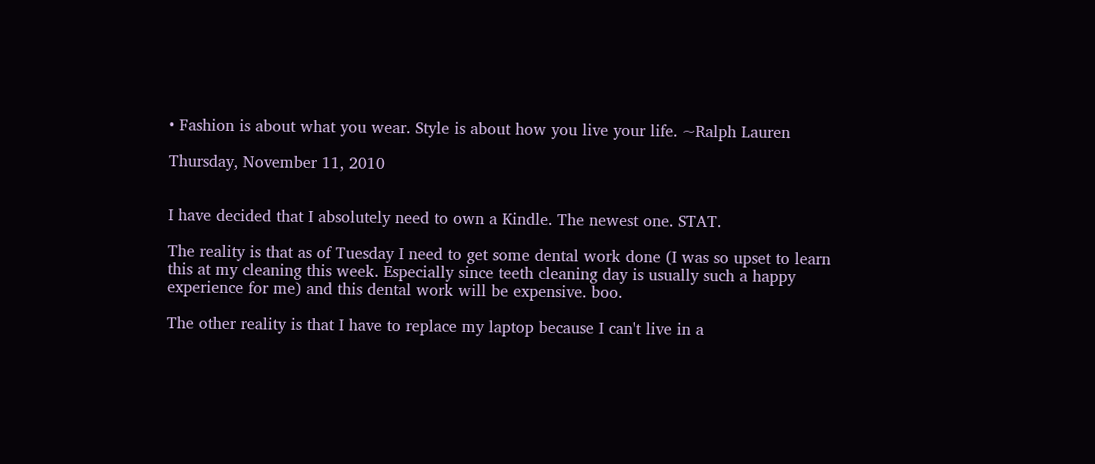• Fashion is about what you wear. Style is about how you live your life. ~Ralph Lauren

Thursday, November 11, 2010


I have decided that I absolutely need to own a Kindle. The newest one. STAT.

The reality is that as of Tuesday I need to get some dental work done (I was so upset to learn this at my cleaning this week. Especially since teeth cleaning day is usually such a happy experience for me) and this dental work will be expensive. boo.

The other reality is that I have to replace my laptop because I can't live in a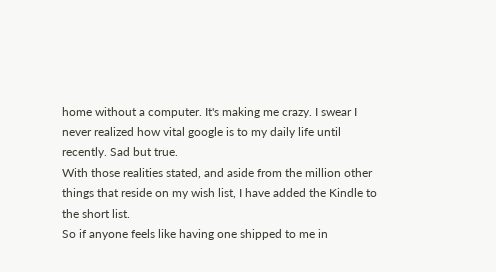home without a computer. It's making me crazy. I swear I never realized how vital google is to my daily life until recently. Sad but true.
With those realities stated, and aside from the million other things that reside on my wish list, I have added the Kindle to the short list.
So if anyone feels like having one shipped to me in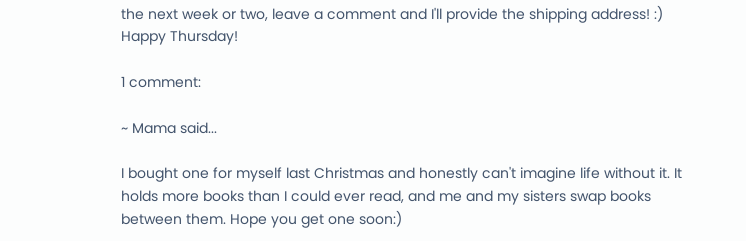the next week or two, leave a comment and I'll provide the shipping address! :)
Happy Thursday!

1 comment:

~ Mama said...

I bought one for myself last Christmas and honestly can't imagine life without it. It holds more books than I could ever read, and me and my sisters swap books between them. Hope you get one soon:)